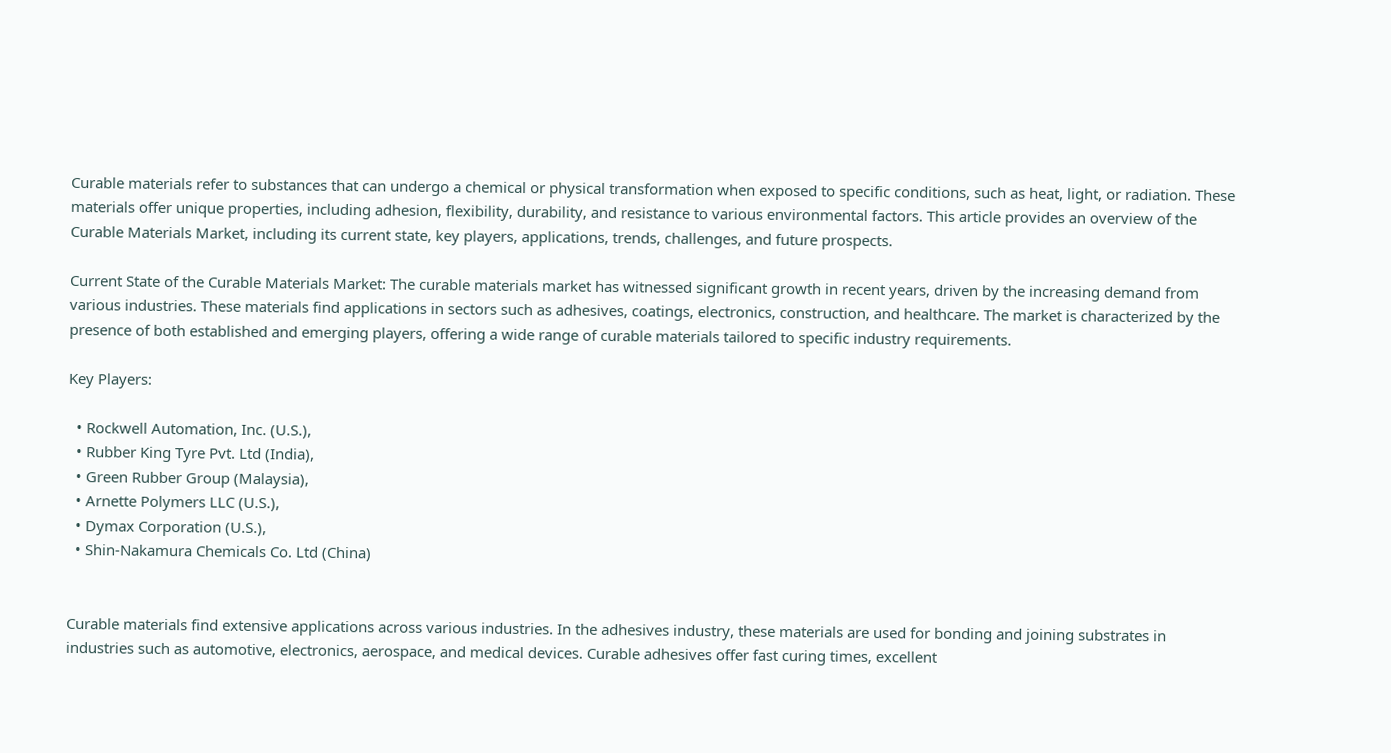Curable materials refer to substances that can undergo a chemical or physical transformation when exposed to specific conditions, such as heat, light, or radiation. These materials offer unique properties, including adhesion, flexibility, durability, and resistance to various environmental factors. This article provides an overview of the Curable Materials Market, including its current state, key players, applications, trends, challenges, and future prospects.

Current State of the Curable Materials Market: The curable materials market has witnessed significant growth in recent years, driven by the increasing demand from various industries. These materials find applications in sectors such as adhesives, coatings, electronics, construction, and healthcare. The market is characterized by the presence of both established and emerging players, offering a wide range of curable materials tailored to specific industry requirements.

Key Players:

  • Rockwell Automation, Inc. (U.S.),
  • Rubber King Tyre Pvt. Ltd (India),
  • Green Rubber Group (Malaysia),
  • Arnette Polymers LLC (U.S.),
  • Dymax Corporation (U.S.),
  • Shin-Nakamura Chemicals Co. Ltd (China)


Curable materials find extensive applications across various industries. In the adhesives industry, these materials are used for bonding and joining substrates in industries such as automotive, electronics, aerospace, and medical devices. Curable adhesives offer fast curing times, excellent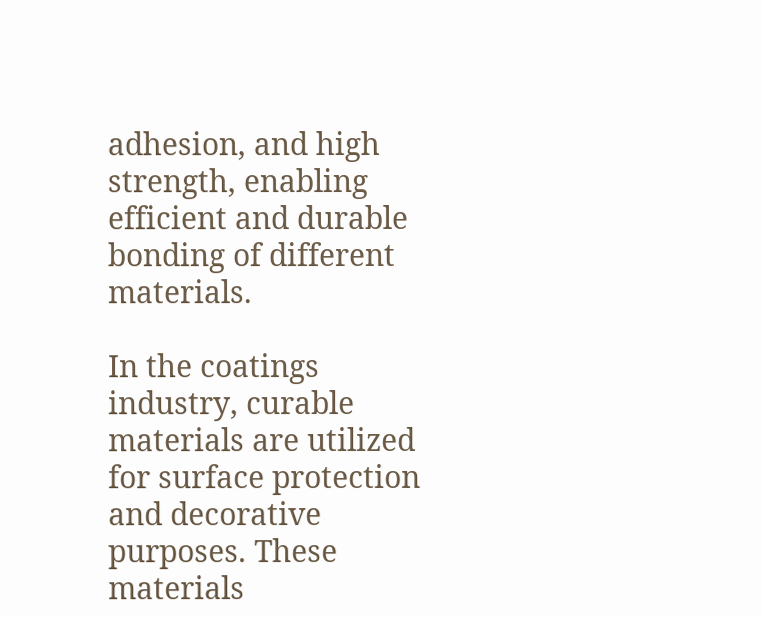adhesion, and high strength, enabling efficient and durable bonding of different materials.

In the coatings industry, curable materials are utilized for surface protection and decorative purposes. These materials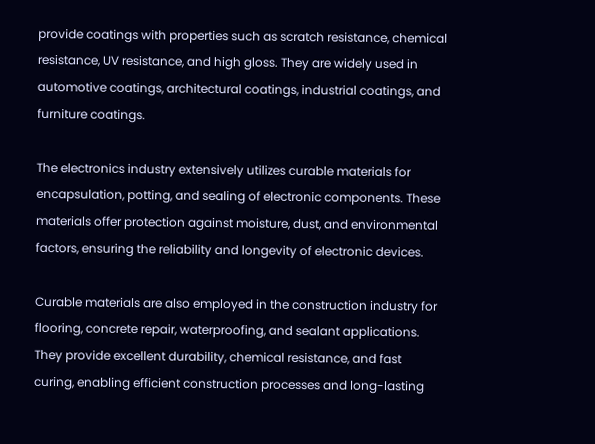provide coatings with properties such as scratch resistance, chemical resistance, UV resistance, and high gloss. They are widely used in automotive coatings, architectural coatings, industrial coatings, and furniture coatings.

The electronics industry extensively utilizes curable materials for encapsulation, potting, and sealing of electronic components. These materials offer protection against moisture, dust, and environmental factors, ensuring the reliability and longevity of electronic devices.

Curable materials are also employed in the construction industry for flooring, concrete repair, waterproofing, and sealant applications. They provide excellent durability, chemical resistance, and fast curing, enabling efficient construction processes and long-lasting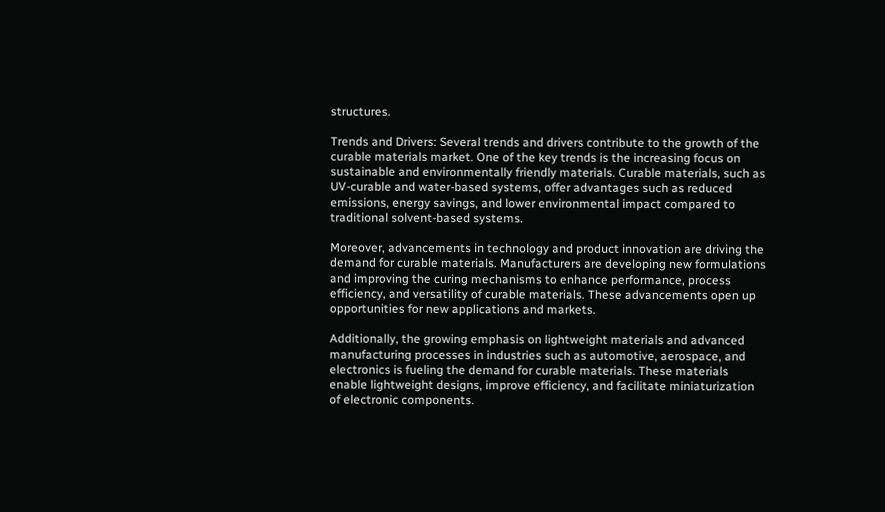structures.

Trends and Drivers: Several trends and drivers contribute to the growth of the curable materials market. One of the key trends is the increasing focus on sustainable and environmentally friendly materials. Curable materials, such as UV-curable and water-based systems, offer advantages such as reduced emissions, energy savings, and lower environmental impact compared to traditional solvent-based systems.

Moreover, advancements in technology and product innovation are driving the demand for curable materials. Manufacturers are developing new formulations and improving the curing mechanisms to enhance performance, process efficiency, and versatility of curable materials. These advancements open up opportunities for new applications and markets.

Additionally, the growing emphasis on lightweight materials and advanced manufacturing processes in industries such as automotive, aerospace, and electronics is fueling the demand for curable materials. These materials enable lightweight designs, improve efficiency, and facilitate miniaturization of electronic components.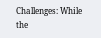Challenges: While the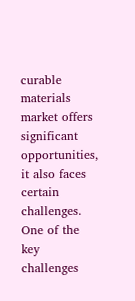curable materials market offers significant opportunities, it also faces certain challenges. One of the key challenges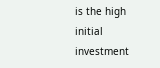is the high initial investment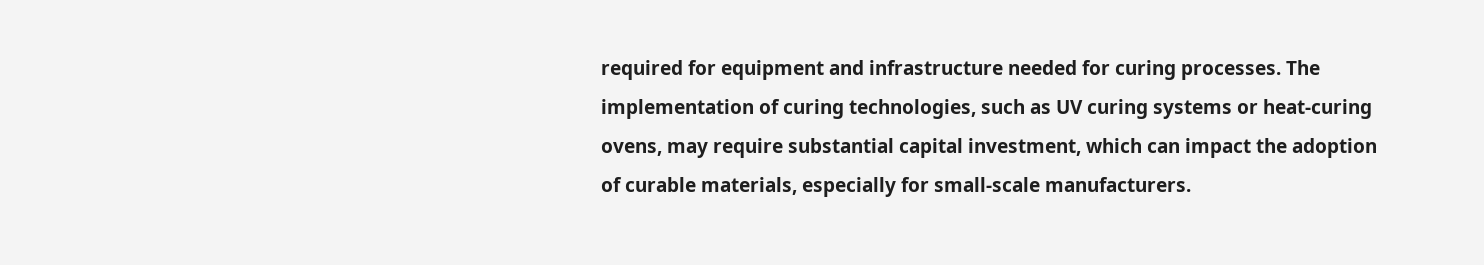required for equipment and infrastructure needed for curing processes. The implementation of curing technologies, such as UV curing systems or heat-curing ovens, may require substantial capital investment, which can impact the adoption of curable materials, especially for small-scale manufacturers.